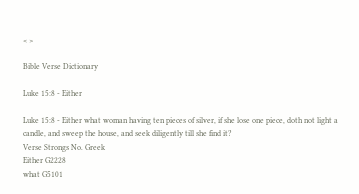< >

Bible Verse Dictionary

Luke 15:8 - Either

Luke 15:8 - Either what woman having ten pieces of silver, if she lose one piece, doth not light a candle, and sweep the house, and seek diligently till she find it?
Verse Strongs No. Greek
Either G2228
what G5101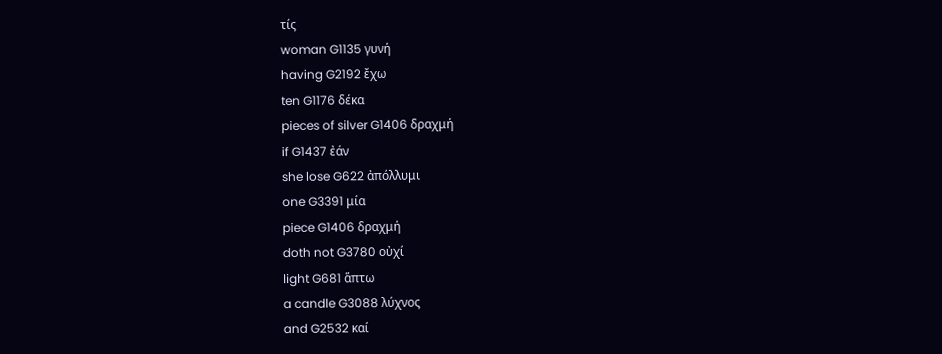τίς
woman G1135 γυνή
having G2192 ἔχω
ten G1176 δέκα
pieces of silver G1406 δραχμή
if G1437 ἐάν
she lose G622 ἀπόλλυμι
one G3391 μία
piece G1406 δραχμή
doth not G3780 οὐχί
light G681 ἅπτω
a candle G3088 λύχνος
and G2532 καί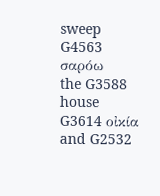sweep G4563 σαρόω
the G3588
house G3614 οἰκία
and G2532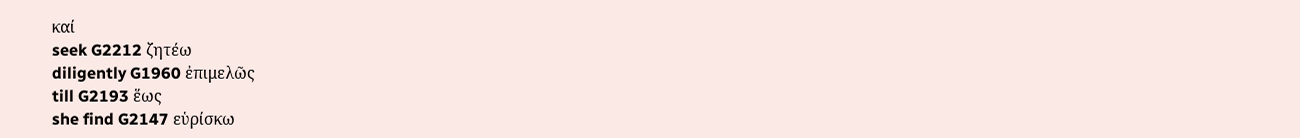καί
seek G2212 ζητέω
diligently G1960 ἐπιμελῶς
till G2193 ἕως
she find G2147 εὑρίσκω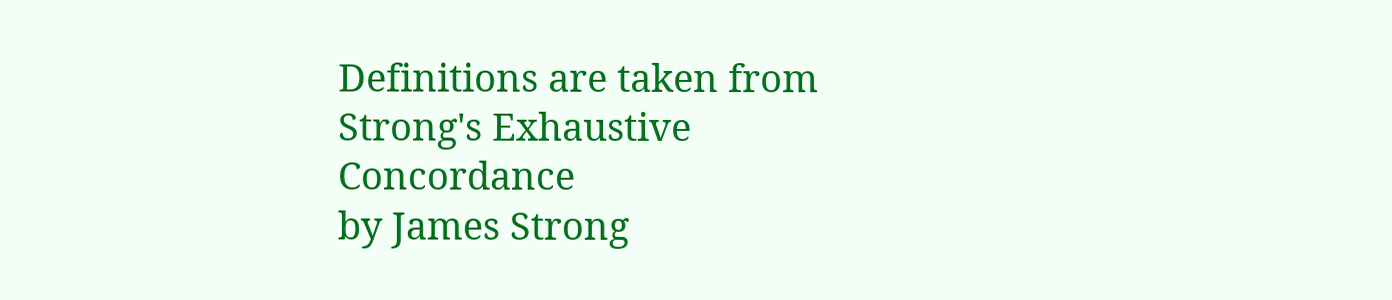Definitions are taken from Strong's Exhaustive Concordance
by James Strong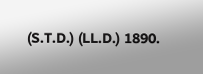(S.T.D.) (LL.D.) 1890.